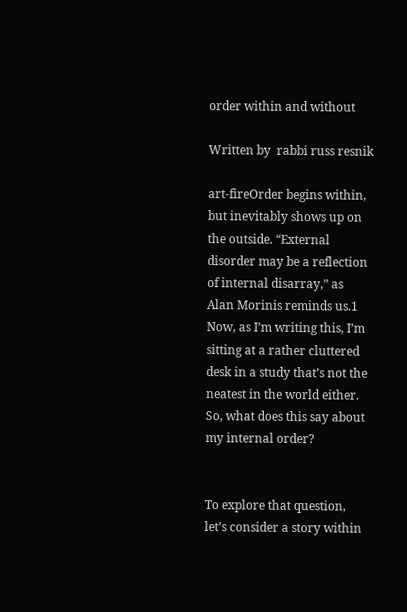order within and without

Written by  rabbi russ resnik

art-fireOrder begins within, but inevitably shows up on the outside. “External disorder may be a reflection of internal disarray,” as Alan Morinis reminds us.1 Now, as I’m writing this, I’m sitting at a rather cluttered desk in a study that’s not the neatest in the world either. So, what does this say about my internal order?


To explore that question, let’s consider a story within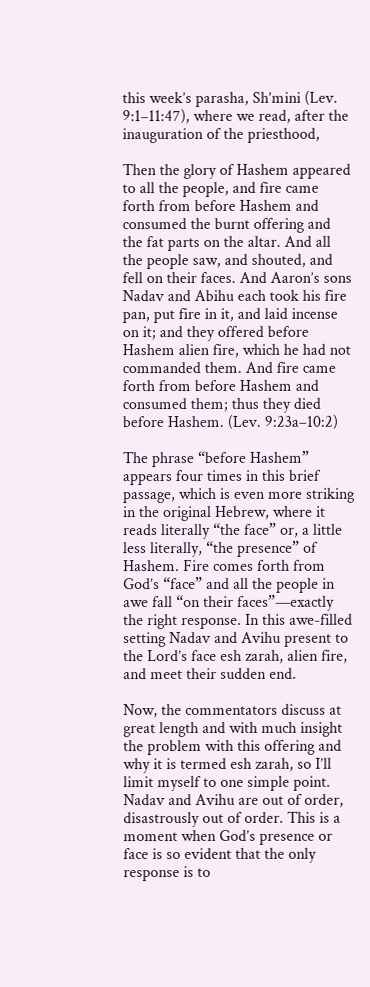this week’s parasha, Sh’mini (Lev. 9:1–11:47), where we read, after the inauguration of the priesthood,

Then the glory of Hashem appeared to all the people, and fire came forth from before Hashem and consumed the burnt offering and the fat parts on the altar. And all the people saw, and shouted, and fell on their faces. And Aaron’s sons Nadav and Abihu each took his fire pan, put fire in it, and laid incense on it; and they offered before Hashem alien fire, which he had not commanded them. And fire came forth from before Hashem and consumed them; thus they died before Hashem. (Lev. 9:23a–10:2)

The phrase “before Hashem” appears four times in this brief passage, which is even more striking in the original Hebrew, where it reads literally “the face” or, a little less literally, “the presence” of Hashem. Fire comes forth from God’s “face” and all the people in awe fall “on their faces”—exactly the right response. In this awe-filled setting Nadav and Avihu present to the Lord’s face esh zarah, alien fire, and meet their sudden end.

Now, the commentators discuss at great length and with much insight the problem with this offering and why it is termed esh zarah, so I’ll limit myself to one simple point. Nadav and Avihu are out of order, disastrously out of order. This is a moment when God’s presence or face is so evident that the only response is to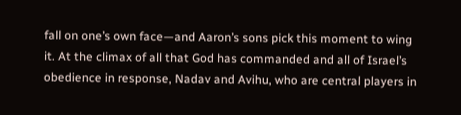fall on one’s own face—and Aaron’s sons pick this moment to wing it. At the climax of all that God has commanded and all of Israel’s obedience in response, Nadav and Avihu, who are central players in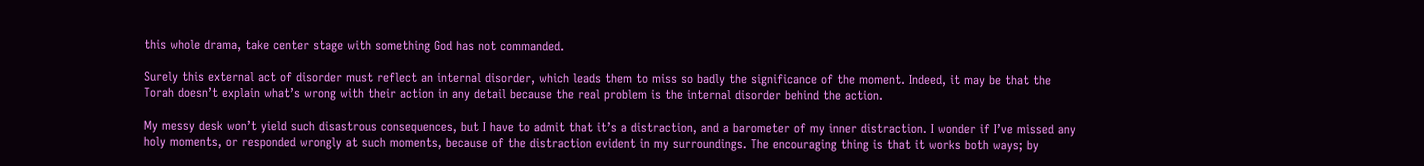this whole drama, take center stage with something God has not commanded.

Surely this external act of disorder must reflect an internal disorder, which leads them to miss so badly the significance of the moment. Indeed, it may be that the Torah doesn’t explain what’s wrong with their action in any detail because the real problem is the internal disorder behind the action.

My messy desk won’t yield such disastrous consequences, but I have to admit that it’s a distraction, and a barometer of my inner distraction. I wonder if I’ve missed any holy moments, or responded wrongly at such moments, because of the distraction evident in my surroundings. The encouraging thing is that it works both ways; by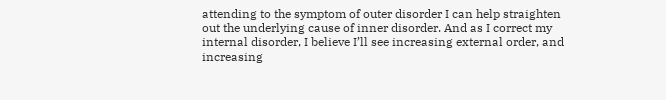attending to the symptom of outer disorder I can help straighten out the underlying cause of inner disorder. And as I correct my internal disorder, I believe I’ll see increasing external order, and increasing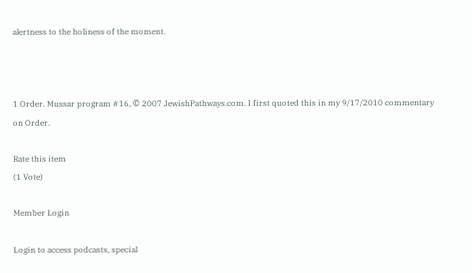alertness to the holiness of the moment.



1 Order. Mussar program #16, © 2007 JewishPathways.com. I first quoted this in my 9/17/2010 commentary on Order.

Rate this item
(1 Vote)

Member Login

Login to access podcasts, special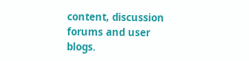content, discussion forums and user blogs.